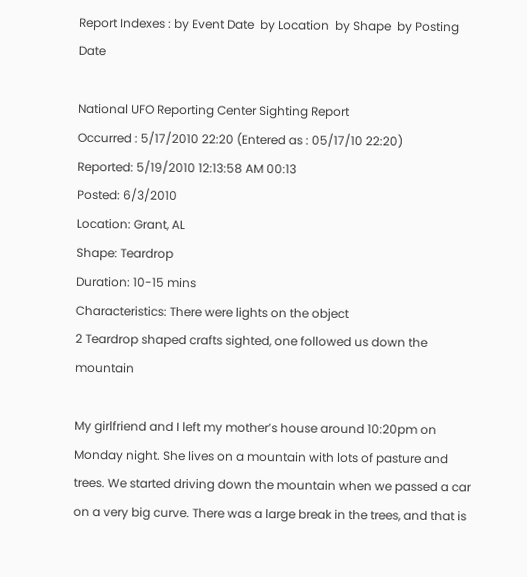Report Indexes : by Event Date  by Location  by Shape  by Posting Date

National UFO Reporting Center Sighting Report
Occurred : 5/17/2010 22:20 (Entered as : 05/17/10 22:20)
Reported: 5/19/2010 12:13:58 AM 00:13
Posted: 6/3/2010
Location: Grant, AL
Shape: Teardrop
Duration: 10-15 mins
Characteristics: There were lights on the object
2 Teardrop shaped crafts sighted, one followed us down the mountain

My girlfriend and I left my mother’s house around 10:20pm on Monday night. She lives on a mountain with lots of pasture and trees. We started driving down the mountain when we passed a car on a very big curve. There was a large break in the trees, and that is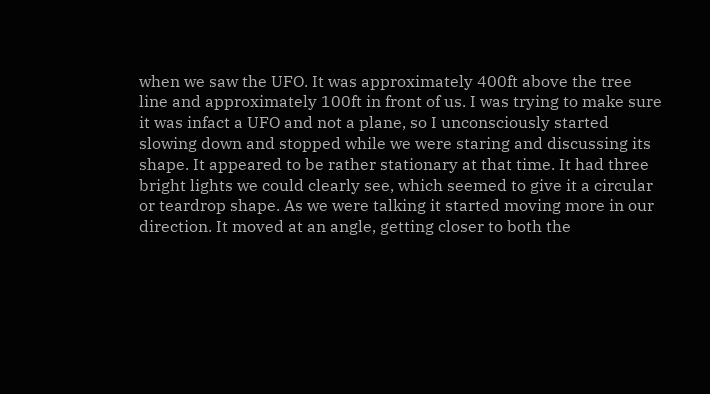when we saw the UFO. It was approximately 400ft above the tree line and approximately 100ft in front of us. I was trying to make sure it was infact a UFO and not a plane, so I unconsciously started slowing down and stopped while we were staring and discussing its shape. It appeared to be rather stationary at that time. It had three bright lights we could clearly see, which seemed to give it a circular or teardrop shape. As we were talking it started moving more in our direction. It moved at an angle, getting closer to both the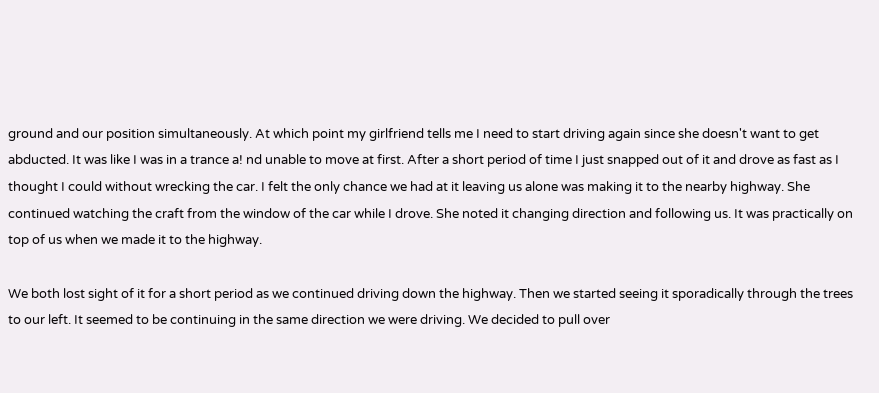ground and our position simultaneously. At which point my girlfriend tells me I need to start driving again since she doesn't want to get abducted. It was like I was in a trance a! nd unable to move at first. After a short period of time I just snapped out of it and drove as fast as I thought I could without wrecking the car. I felt the only chance we had at it leaving us alone was making it to the nearby highway. She continued watching the craft from the window of the car while I drove. She noted it changing direction and following us. It was practically on top of us when we made it to the highway.

We both lost sight of it for a short period as we continued driving down the highway. Then we started seeing it sporadically through the trees to our left. It seemed to be continuing in the same direction we were driving. We decided to pull over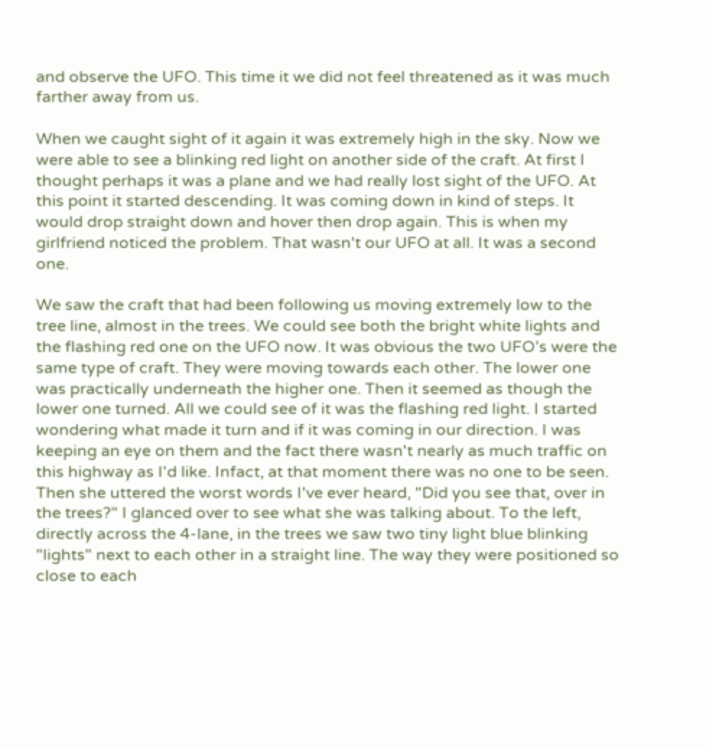and observe the UFO. This time it we did not feel threatened as it was much farther away from us.

When we caught sight of it again it was extremely high in the sky. Now we were able to see a blinking red light on another side of the craft. At first I thought perhaps it was a plane and we had really lost sight of the UFO. At this point it started descending. It was coming down in kind of steps. It would drop straight down and hover then drop again. This is when my girlfriend noticed the problem. That wasn't our UFO at all. It was a second one.

We saw the craft that had been following us moving extremely low to the tree line, almost in the trees. We could see both the bright white lights and the flashing red one on the UFO now. It was obvious the two UFO’s were the same type of craft. They were moving towards each other. The lower one was practically underneath the higher one. Then it seemed as though the lower one turned. All we could see of it was the flashing red light. I started wondering what made it turn and if it was coming in our direction. I was keeping an eye on them and the fact there wasn't nearly as much traffic on this highway as I'd like. Infact, at that moment there was no one to be seen. Then she uttered the worst words I've ever heard, "Did you see that, over in the trees?" I glanced over to see what she was talking about. To the left, directly across the 4-lane, in the trees we saw two tiny light blue blinking "lights" next to each other in a straight line. The way they were positioned so close to each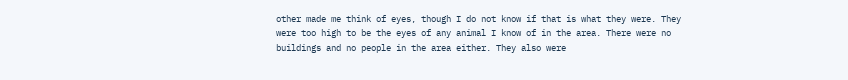other made me think of eyes, though I do not know if that is what they were. They were too high to be the eyes of any animal I know of in the area. There were no buildings and no people in the area either. They also were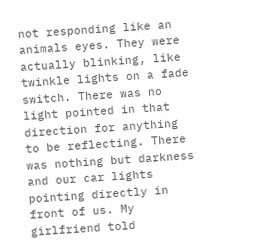not responding like an animals eyes. They were actually blinking, like twinkle lights on a fade switch. There was no light pointed in that direction for anything to be reflecting. There was nothing but darkness and our car lights pointing directly in front of us. My girlfriend told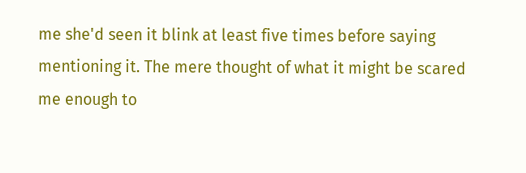me she'd seen it blink at least five times before saying mentioning it. The mere thought of what it might be scared me enough to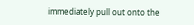immediately pull out onto the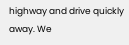highway and drive quickly away. We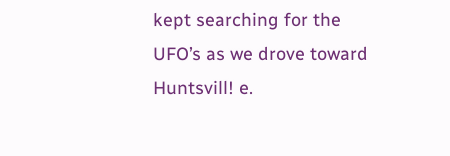kept searching for the UFO’s as we drove toward Huntsvill! e.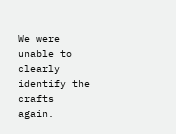We were unable to clearly identify the crafts again.